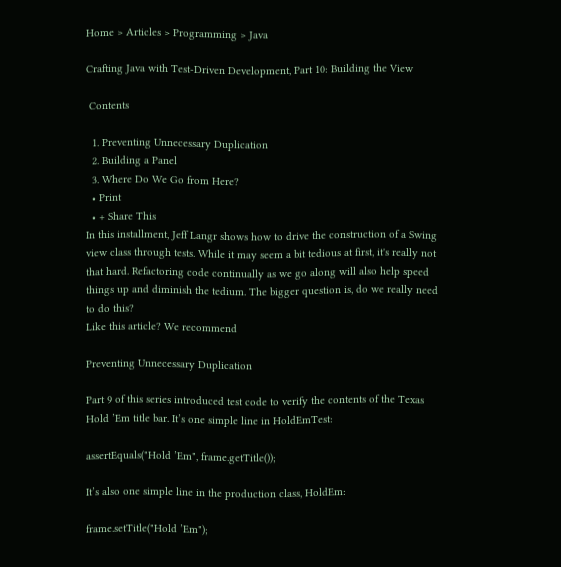Home > Articles > Programming > Java

Crafting Java with Test-Driven Development, Part 10: Building the View

 Contents

  1. Preventing Unnecessary Duplication
  2. Building a Panel
  3. Where Do We Go from Here?
  • Print
  • + Share This
In this installment, Jeff Langr shows how to drive the construction of a Swing view class through tests. While it may seem a bit tedious at first, it's really not that hard. Refactoring code continually as we go along will also help speed things up and diminish the tedium. The bigger question is, do we really need to do this?
Like this article? We recommend

Preventing Unnecessary Duplication

Part 9 of this series introduced test code to verify the contents of the Texas Hold ’Em title bar. It’s one simple line in HoldEmTest:

assertEquals("Hold ’Em", frame.getTitle());

It’s also one simple line in the production class, HoldEm:

frame.setTitle("Hold ’Em");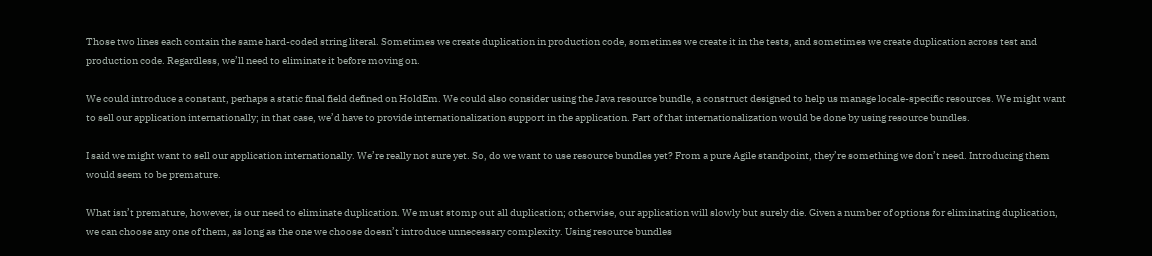Those two lines each contain the same hard-coded string literal. Sometimes we create duplication in production code, sometimes we create it in the tests, and sometimes we create duplication across test and production code. Regardless, we’ll need to eliminate it before moving on.

We could introduce a constant, perhaps a static final field defined on HoldEm. We could also consider using the Java resource bundle, a construct designed to help us manage locale-specific resources. We might want to sell our application internationally; in that case, we’d have to provide internationalization support in the application. Part of that internationalization would be done by using resource bundles.

I said we might want to sell our application internationally. We’re really not sure yet. So, do we want to use resource bundles yet? From a pure Agile standpoint, they’re something we don’t need. Introducing them would seem to be premature.

What isn’t premature, however, is our need to eliminate duplication. We must stomp out all duplication; otherwise, our application will slowly but surely die. Given a number of options for eliminating duplication, we can choose any one of them, as long as the one we choose doesn’t introduce unnecessary complexity. Using resource bundles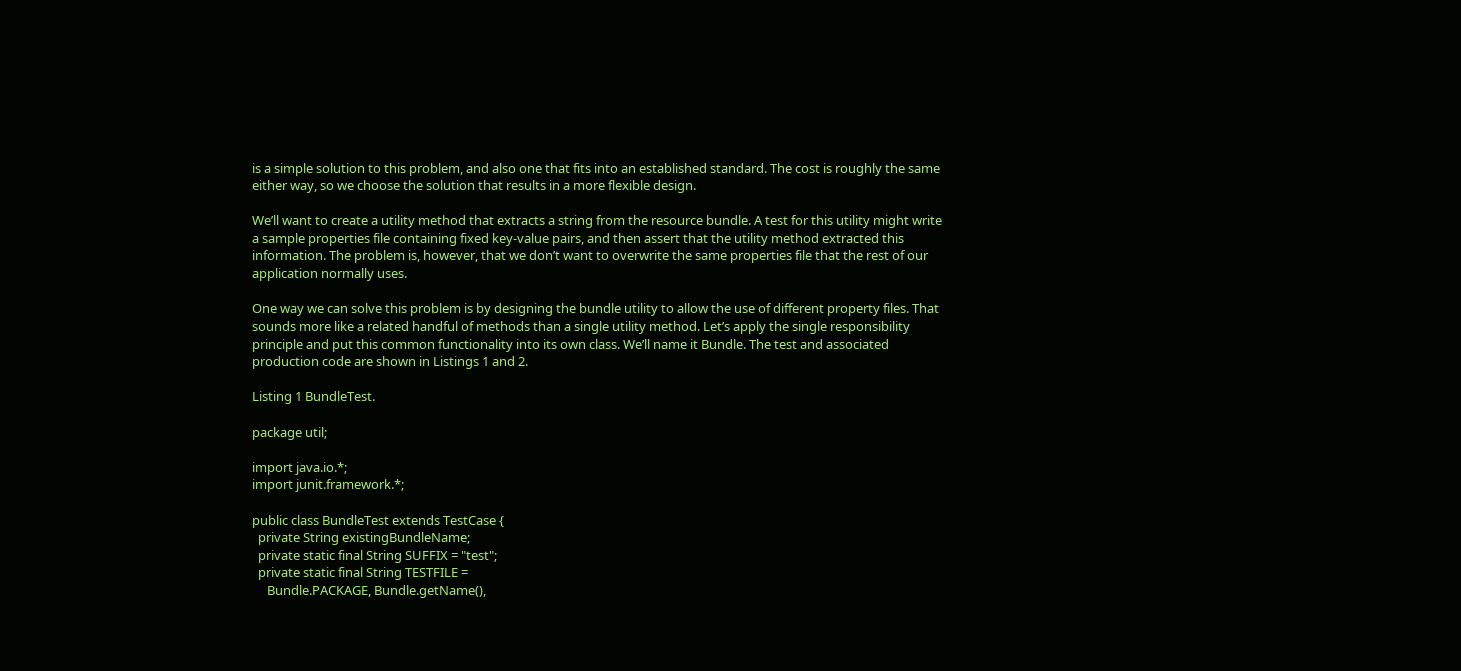is a simple solution to this problem, and also one that fits into an established standard. The cost is roughly the same either way, so we choose the solution that results in a more flexible design.

We’ll want to create a utility method that extracts a string from the resource bundle. A test for this utility might write a sample properties file containing fixed key-value pairs, and then assert that the utility method extracted this information. The problem is, however, that we don’t want to overwrite the same properties file that the rest of our application normally uses.

One way we can solve this problem is by designing the bundle utility to allow the use of different property files. That sounds more like a related handful of methods than a single utility method. Let’s apply the single responsibility principle and put this common functionality into its own class. We’ll name it Bundle. The test and associated production code are shown in Listings 1 and 2.

Listing 1 BundleTest.

package util;

import java.io.*;
import junit.framework.*;

public class BundleTest extends TestCase {
  private String existingBundleName;
  private static final String SUFFIX = "test";
  private static final String TESTFILE =
     Bundle.PACKAGE, Bundle.getName(),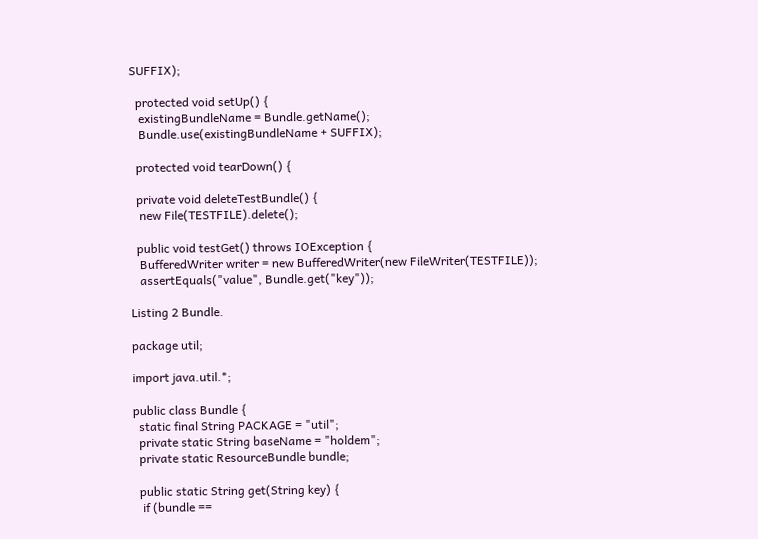SUFFIX);

  protected void setUp() {
   existingBundleName = Bundle.getName();
   Bundle.use(existingBundleName + SUFFIX);

  protected void tearDown() {

  private void deleteTestBundle() {
   new File(TESTFILE).delete();

  public void testGet() throws IOException {
   BufferedWriter writer = new BufferedWriter(new FileWriter(TESTFILE));
   assertEquals("value", Bundle.get("key"));

Listing 2 Bundle.

package util;

import java.util.*;

public class Bundle {
  static final String PACKAGE = "util";
  private static String baseName = "holdem";
  private static ResourceBundle bundle;

  public static String get(String key) {
   if (bundle ==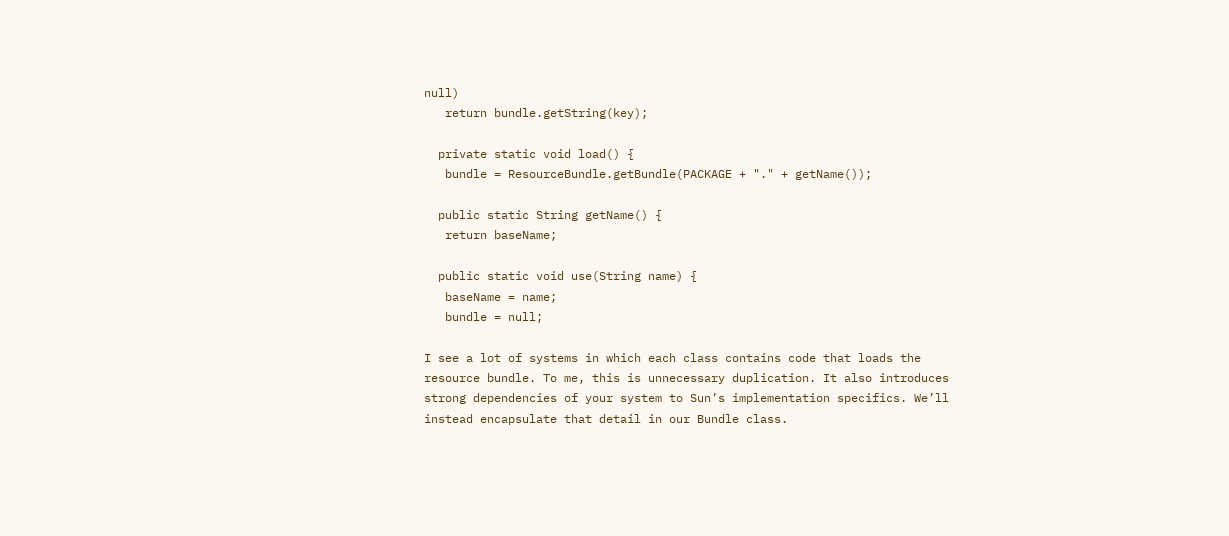null)
   return bundle.getString(key);

  private static void load() {
   bundle = ResourceBundle.getBundle(PACKAGE + "." + getName());

  public static String getName() {
   return baseName;

  public static void use(String name) {
   baseName = name;
   bundle = null;

I see a lot of systems in which each class contains code that loads the resource bundle. To me, this is unnecessary duplication. It also introduces strong dependencies of your system to Sun’s implementation specifics. We’ll instead encapsulate that detail in our Bundle class.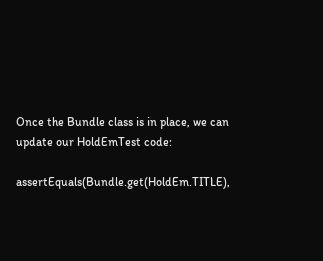Once the Bundle class is in place, we can update our HoldEmTest code:

assertEquals(Bundle.get(HoldEm.TITLE),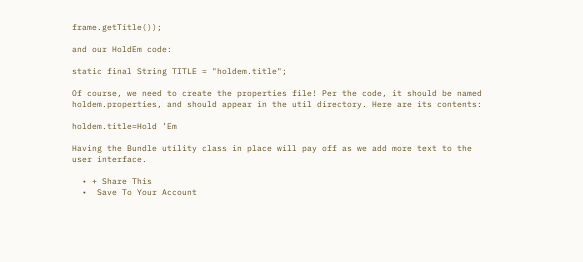frame.getTitle());

and our HoldEm code:

static final String TITLE = "holdem.title";

Of course, we need to create the properties file! Per the code, it should be named holdem.properties, and should appear in the util directory. Here are its contents:

holdem.title=Hold ’Em

Having the Bundle utility class in place will pay off as we add more text to the user interface.

  • + Share This
  •  Save To Your Account